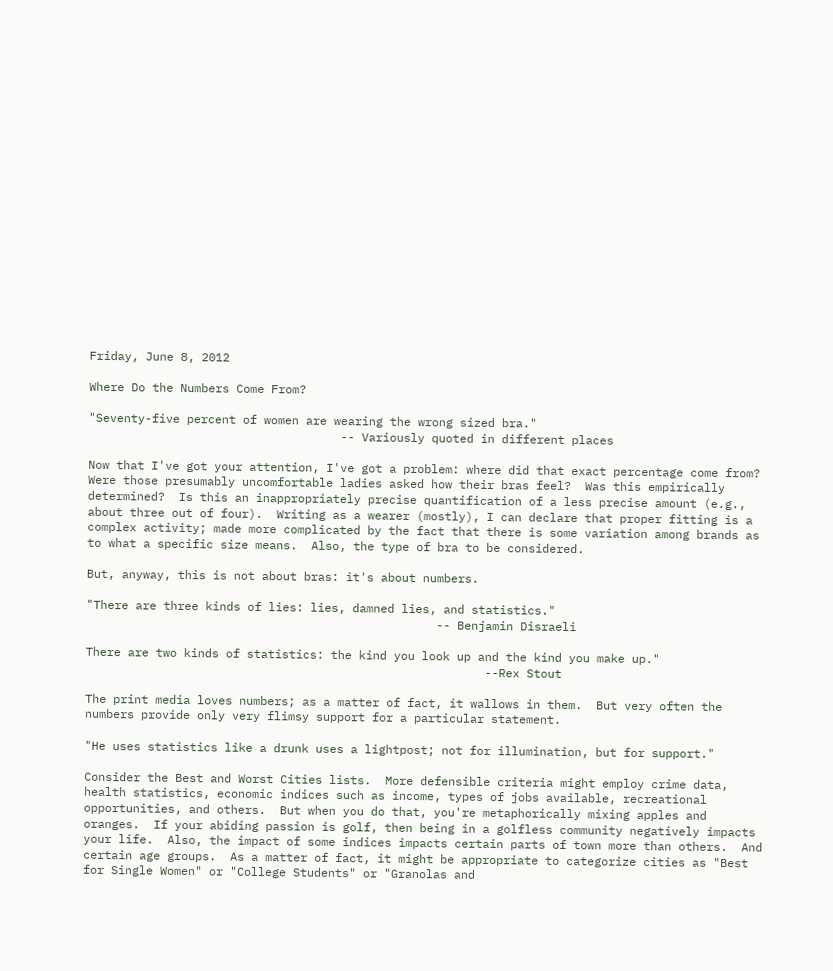Friday, June 8, 2012

Where Do the Numbers Come From?

"Seventy-five percent of women are wearing the wrong sized bra."
                                    -- Variously quoted in different places

Now that I've got your attention, I've got a problem: where did that exact percentage come from?  Were those presumably uncomfortable ladies asked how their bras feel?  Was this empirically determined?  Is this an inappropriately precise quantification of a less precise amount (e.g., about three out of four).  Writing as a wearer (mostly), I can declare that proper fitting is a complex activity; made more complicated by the fact that there is some variation among brands as to what a specific size means.  Also, the type of bra to be considered.

But, anyway, this is not about bras: it's about numbers.

"There are three kinds of lies: lies, damned lies, and statistics."
                                                  -- Benjamin Disraeli

There are two kinds of statistics: the kind you look up and the kind you make up."
                                                         --Rex Stout

The print media loves numbers; as a matter of fact, it wallows in them.  But very often the numbers provide only very flimsy support for a particular statement.

"He uses statistics like a drunk uses a lightpost; not for illumination, but for support."

Consider the Best and Worst Cities lists.  More defensible criteria might employ crime data, health statistics, economic indices such as income, types of jobs available, recreational opportunities, and others.  But when you do that, you're metaphorically mixing apples and oranges.  If your abiding passion is golf, then being in a golfless community negatively impacts your life.  Also, the impact of some indices impacts certain parts of town more than others.  And certain age groups.  As a matter of fact, it might be appropriate to categorize cities as "Best for Single Women" or "College Students" or "Granolas and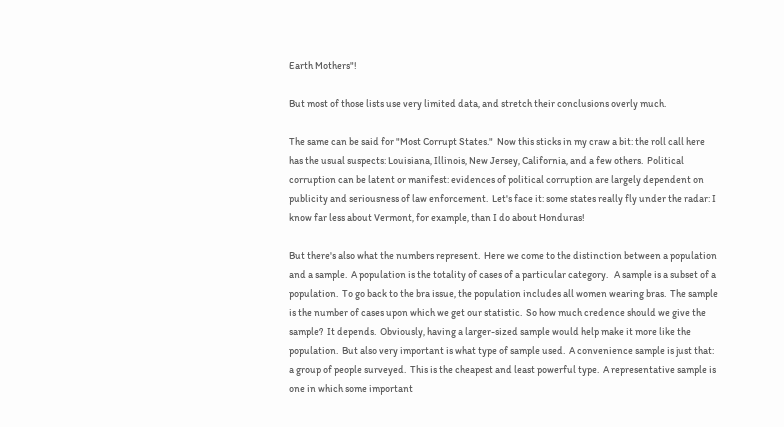Earth Mothers"!

But most of those lists use very limited data, and stretch their conclusions overly much.

The same can be said for "Most Corrupt States."  Now this sticks in my craw a bit: the roll call here has the usual suspects: Louisiana, Illinois, New Jersey, California, and a few others.  Political corruption can be latent or manifest: evidences of political corruption are largely dependent on publicity and seriousness of law enforcement.  Let's face it: some states really fly under the radar: I know far less about Vermont, for example, than I do about Honduras!

But there's also what the numbers represent.  Here we come to the distinction between a population and a sample.  A population is the totality of cases of a particular category.   A sample is a subset of a population.  To go back to the bra issue, the population includes all women wearing bras.  The sample is the number of cases upon which we get our statistic.  So how much credence should we give the sample?  It depends.  Obviously, having a larger-sized sample would help make it more like the population.  But also very important is what type of sample used.  A convenience sample is just that: a group of people surveyed.  This is the cheapest and least powerful type.  A representative sample is one in which some important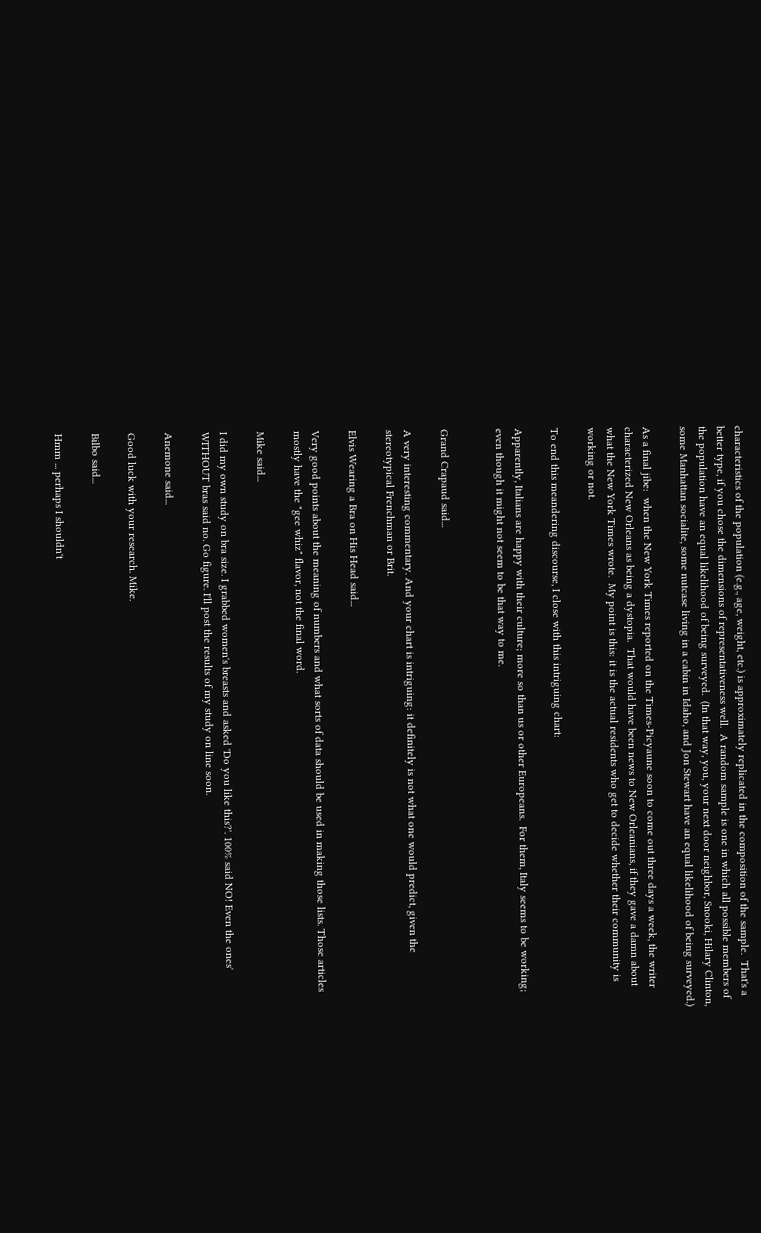characteristics of the population (e.g., age, weight, etc.) is approximately replicated in the composition of the sample.  That's a better type, if you chose the dimensions of representativeness well.  A random sample is one in which all possible members of the population have an equal likelihood of being surveyed.  (In that way, you, your next door neighbor, Snooki, Hilary Clinton, some Manhattan socialite, some nutcase living in a cabin in Idaho, and Jon Stewart have an equal likelihood of being surveyed.)

As a final jibe:  when the New York Times reported on the Times-Picyaune soon to come out three days a week, the writer characterized New Orleans as being a dystopia.  That would have been news to New Orleanians, if they gave a damn about what the New York Times wrote.  My point is this: it is the actual residents who get to decide whether their community is working or not.

To end this meandering discourse, I close with this intriguing chart:

Apparently, Italians are happy with their culture; more so than us or other Europeans.  For them, Italy seems to be working; even though it might not seem to be that way to me.


Grand Crapaud said...

A very interesting commentary. And your chart is intriguing: it definitely is not what one would predict, given the stereotypical Frenchman or Brit.

Elvis Wearing a Bra on His Head said...

Very good points about the meaning of numbers and what sorts of data should be used in making those lists. Those articles mostly have the "gee whiz" flavor, not the final word.

Mike said...

I did my own study on bra size. I grabbed women's breasts and asked 'Do you like this?'. 100% said NO! Even the ones' WITHOUT bras said no. Go figure. I'll post the results of my study on line soon.

Anemone said...

Good luck with your research. Mike.

Bilbo said...

Hmm ... perhaps I shouldn't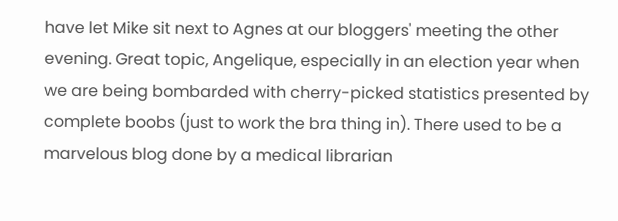have let Mike sit next to Agnes at our bloggers' meeting the other evening. Great topic, Angelique, especially in an election year when we are being bombarded with cherry-picked statistics presented by complete boobs (just to work the bra thing in). There used to be a marvelous blog done by a medical librarian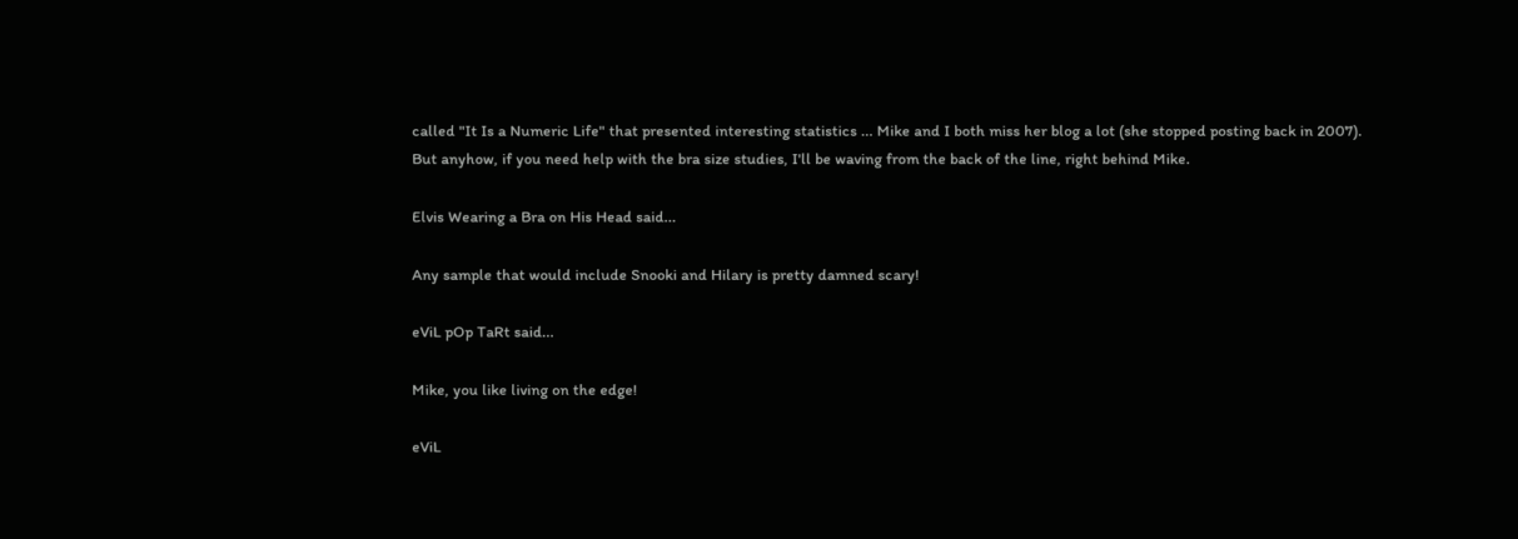called "It Is a Numeric Life" that presented interesting statistics ... Mike and I both miss her blog a lot (she stopped posting back in 2007). But anyhow, if you need help with the bra size studies, I'll be waving from the back of the line, right behind Mike.

Elvis Wearing a Bra on His Head said...

Any sample that would include Snooki and Hilary is pretty damned scary!

eViL pOp TaRt said...

Mike, you like living on the edge!

eViL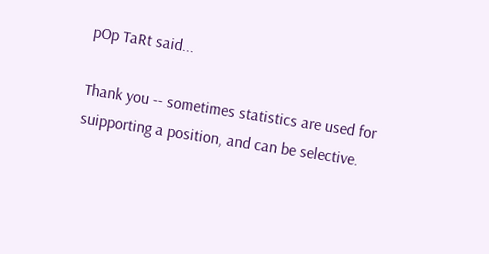pOp TaRt said...

Thank you -- sometimes statistics are used for suipporting a position, and can be selective.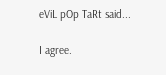eViL pOp TaRt said...

I agree.